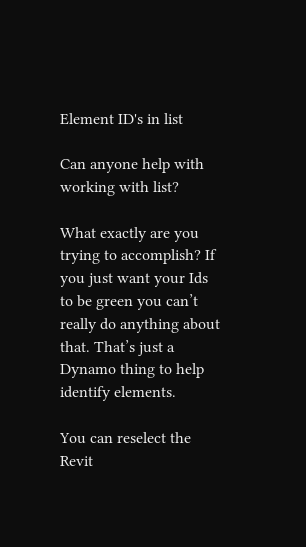Element ID's in list

Can anyone help with working with list?

What exactly are you trying to accomplish? If you just want your Ids to be green you can’t really do anything about that. That’s just a Dynamo thing to help identify elements.

You can reselect the Revit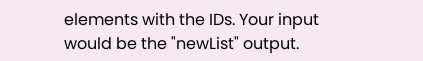elements with the IDs. Your input would be the "newList" output.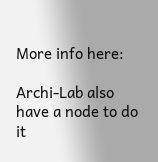More info here:

Archi-Lab also have a node to do it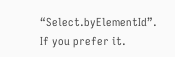“Select.byElementId”. If you prefer it.